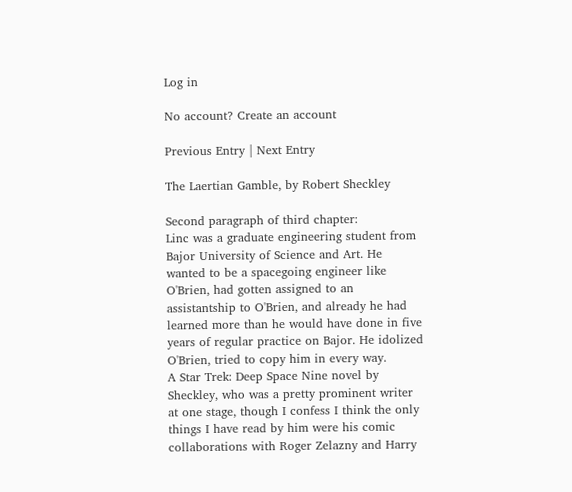Log in

No account? Create an account

Previous Entry | Next Entry

The Laertian Gamble, by Robert Sheckley

Second paragraph of third chapter:
Linc was a graduate engineering student from Bajor University of Science and Art. He wanted to be a spacegoing engineer like O'Brien, had gotten assigned to an assistantship to O'Brien, and already he had learned more than he would have done in five years of regular practice on Bajor. He idolized O'Brien, tried to copy him in every way.
A Star Trek: Deep Space Nine novel by Sheckley, who was a pretty prominent writer at one stage, though I confess I think the only things I have read by him were his comic collaborations with Roger Zelazny and Harry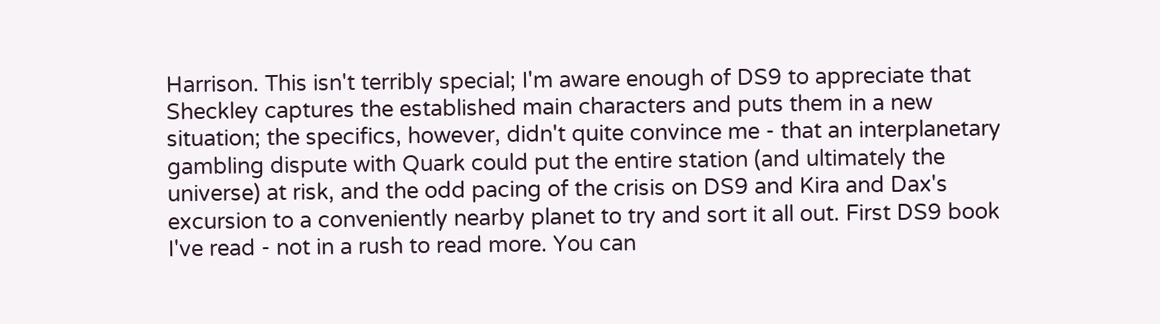Harrison. This isn't terribly special; I'm aware enough of DS9 to appreciate that Sheckley captures the established main characters and puts them in a new situation; the specifics, however, didn't quite convince me - that an interplanetary gambling dispute with Quark could put the entire station (and ultimately the universe) at risk, and the odd pacing of the crisis on DS9 and Kira and Dax's excursion to a conveniently nearby planet to try and sort it all out. First DS9 book I've read - not in a rush to read more. You can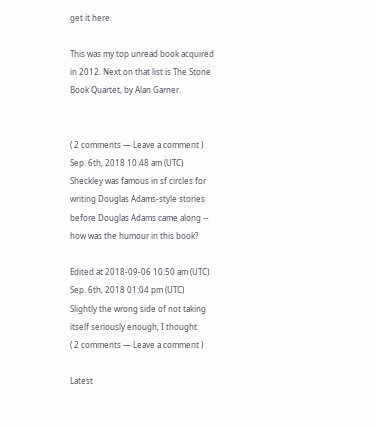get it here.

This was my top unread book acquired in 2012. Next on that list is The Stone Book Quartet, by Alan Garner.


( 2 comments — Leave a comment )
Sep. 6th, 2018 10:48 am (UTC)
Sheckley was famous in sf circles for writing Douglas Adams-style stories before Douglas Adams came along -- how was the humour in this book?

Edited at 2018-09-06 10:50 am (UTC)
Sep. 6th, 2018 01:04 pm (UTC)
Slightly the wrong side of not taking itself seriously enough, I thought.
( 2 comments — Leave a comment )

Latest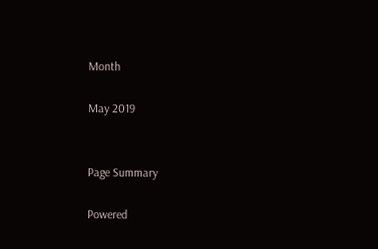Month

May 2019


Page Summary

Powered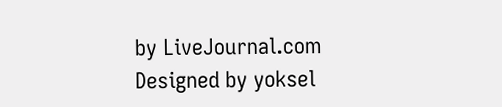by LiveJournal.com
Designed by yoksel